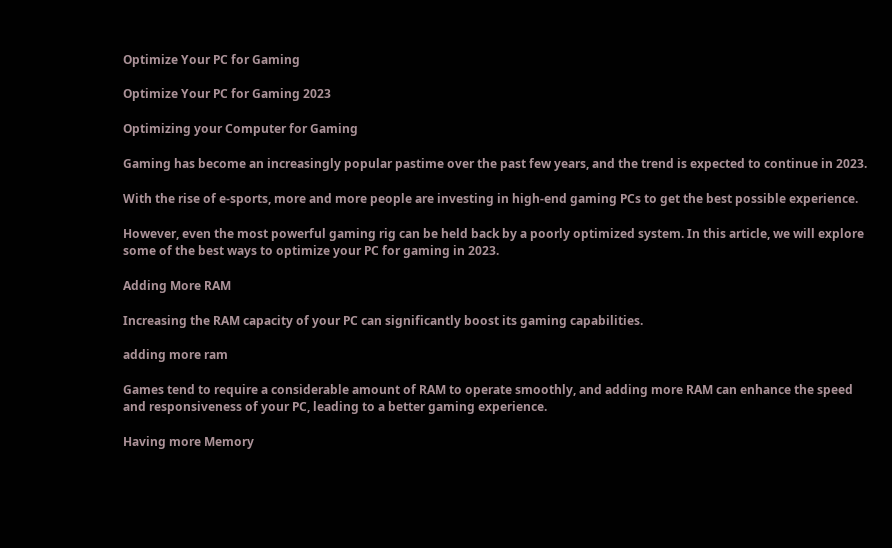Optimize Your PC for Gaming

Optimize Your PC for Gaming 2023

Optimizing your Computer for Gaming

Gaming has become an increasingly popular pastime over the past few years, and the trend is expected to continue in 2023.

With the rise of e-sports, more and more people are investing in high-end gaming PCs to get the best possible experience.

However, even the most powerful gaming rig can be held back by a poorly optimized system. In this article, we will explore some of the best ways to optimize your PC for gaming in 2023.

Adding More RAM

Increasing the RAM capacity of your PC can significantly boost its gaming capabilities.

adding more ram

Games tend to require a considerable amount of RAM to operate smoothly, and adding more RAM can enhance the speed and responsiveness of your PC, leading to a better gaming experience.

Having more Memory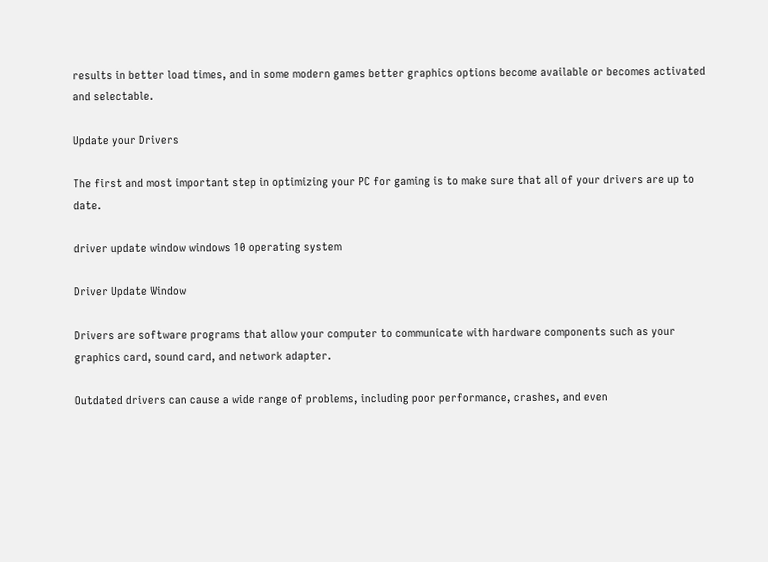results in better load times, and in some modern games better graphics options become available or becomes activated and selectable.

Update your Drivers

The first and most important step in optimizing your PC for gaming is to make sure that all of your drivers are up to date.

driver update window windows 10 operating system

Driver Update Window

Drivers are software programs that allow your computer to communicate with hardware components such as your graphics card, sound card, and network adapter.

Outdated drivers can cause a wide range of problems, including poor performance, crashes, and even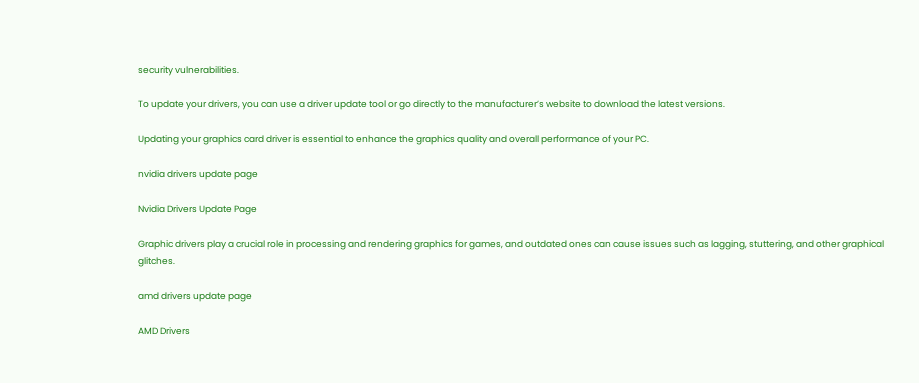security vulnerabilities.

To update your drivers, you can use a driver update tool or go directly to the manufacturer’s website to download the latest versions.

Updating your graphics card driver is essential to enhance the graphics quality and overall performance of your PC.

nvidia drivers update page

Nvidia Drivers Update Page

Graphic drivers play a crucial role in processing and rendering graphics for games, and outdated ones can cause issues such as lagging, stuttering, and other graphical glitches.

amd drivers update page

AMD Drivers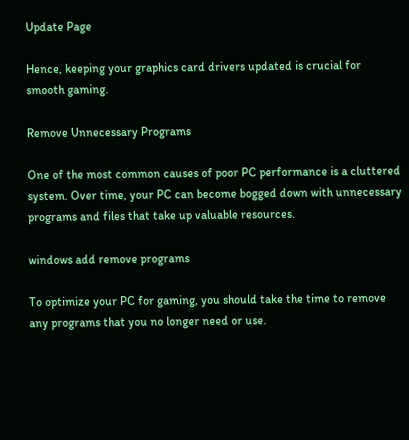Update Page

Hence, keeping your graphics card drivers updated is crucial for smooth gaming.

Remove Unnecessary Programs

One of the most common causes of poor PC performance is a cluttered system. Over time, your PC can become bogged down with unnecessary programs and files that take up valuable resources.

windows add remove programs

To optimize your PC for gaming, you should take the time to remove any programs that you no longer need or use.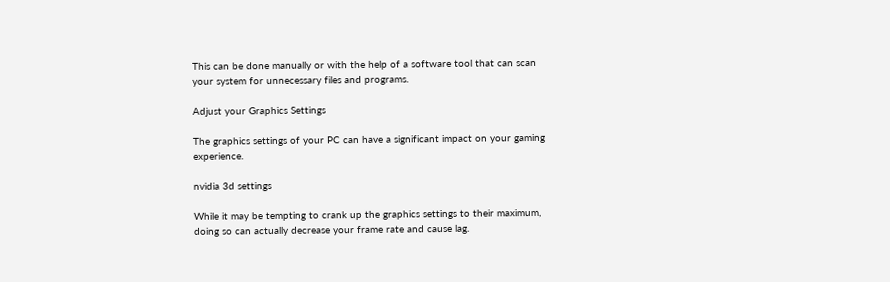This can be done manually or with the help of a software tool that can scan your system for unnecessary files and programs.

Adjust your Graphics Settings

The graphics settings of your PC can have a significant impact on your gaming experience.

nvidia 3d settings

While it may be tempting to crank up the graphics settings to their maximum, doing so can actually decrease your frame rate and cause lag.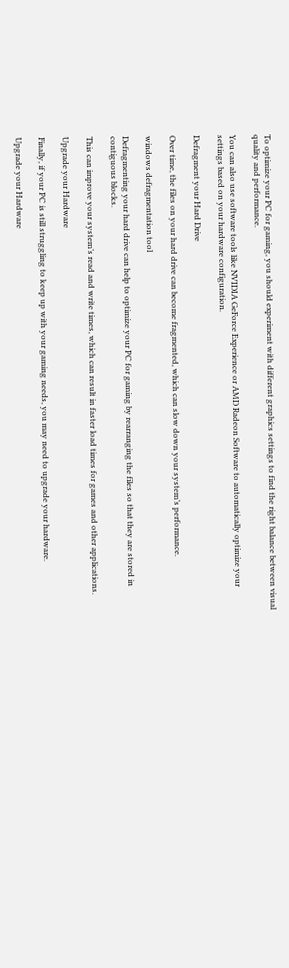To optimize your PC for gaming, you should experiment with different graphics settings to find the right balance between visual quality and performance.

You can also use software tools like NVIDIA GeForce Experience or AMD Radeon Software to automatically optimize your settings based on your hardware configuration.

Defragment your Hard Drive

Over time, the files on your hard drive can become fragmented, which can slow down your system’s performance.

windows defragmentation tool

Defragmenting your hard drive can help to optimize your PC for gaming by rearranging the files so that they are stored in contiguous blocks.

This can improve your system’s read and write times, which can result in faster load times for games and other applications.

Upgrade your Hardware

Finally, if your PC is still struggling to keep up with your gaming needs, you may need to upgrade your hardware.

Upgrade your Hardware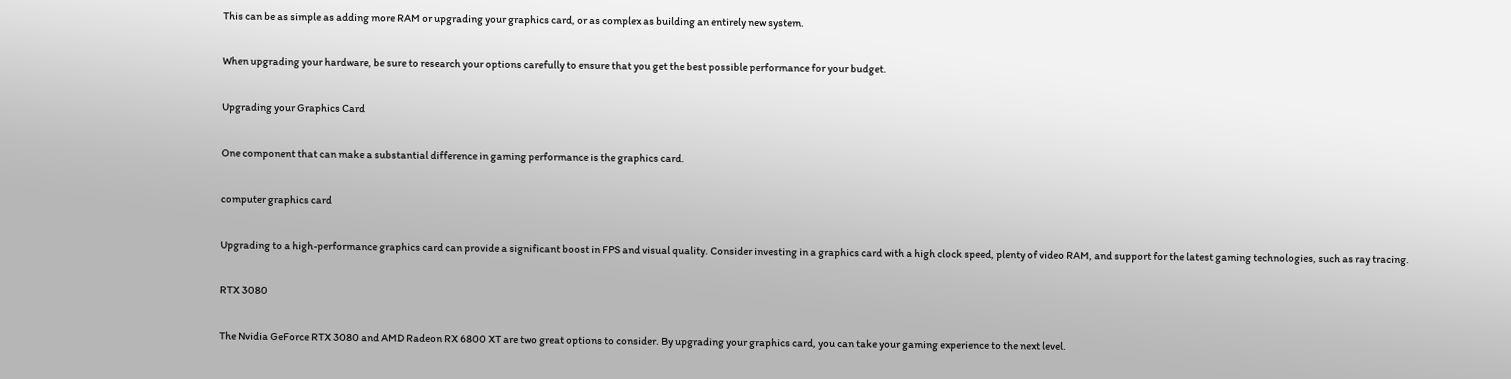This can be as simple as adding more RAM or upgrading your graphics card, or as complex as building an entirely new system.

When upgrading your hardware, be sure to research your options carefully to ensure that you get the best possible performance for your budget.

Upgrading your Graphics Card

One component that can make a substantial difference in gaming performance is the graphics card.

computer graphics card

Upgrading to a high-performance graphics card can provide a significant boost in FPS and visual quality. Consider investing in a graphics card with a high clock speed, plenty of video RAM, and support for the latest gaming technologies, such as ray tracing.

RTX 3080

The Nvidia GeForce RTX 3080 and AMD Radeon RX 6800 XT are two great options to consider. By upgrading your graphics card, you can take your gaming experience to the next level.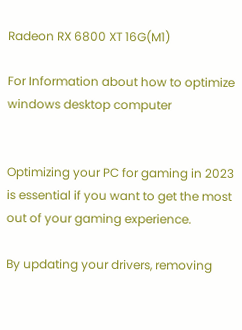Radeon RX 6800 XT 16G(M1)

For Information about how to optimize windows desktop computer


Optimizing your PC for gaming in 2023 is essential if you want to get the most out of your gaming experience.

By updating your drivers, removing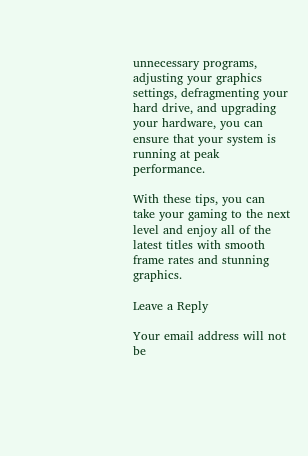unnecessary programs, adjusting your graphics settings, defragmenting your hard drive, and upgrading your hardware, you can ensure that your system is running at peak performance.

With these tips, you can take your gaming to the next level and enjoy all of the latest titles with smooth frame rates and stunning graphics.

Leave a Reply

Your email address will not be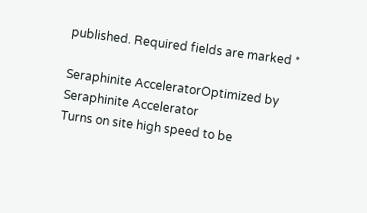published. Required fields are marked *

Seraphinite AcceleratorOptimized by Seraphinite Accelerator
Turns on site high speed to be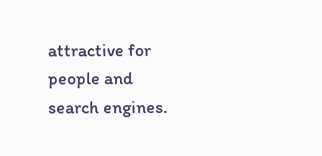attractive for people and search engines.